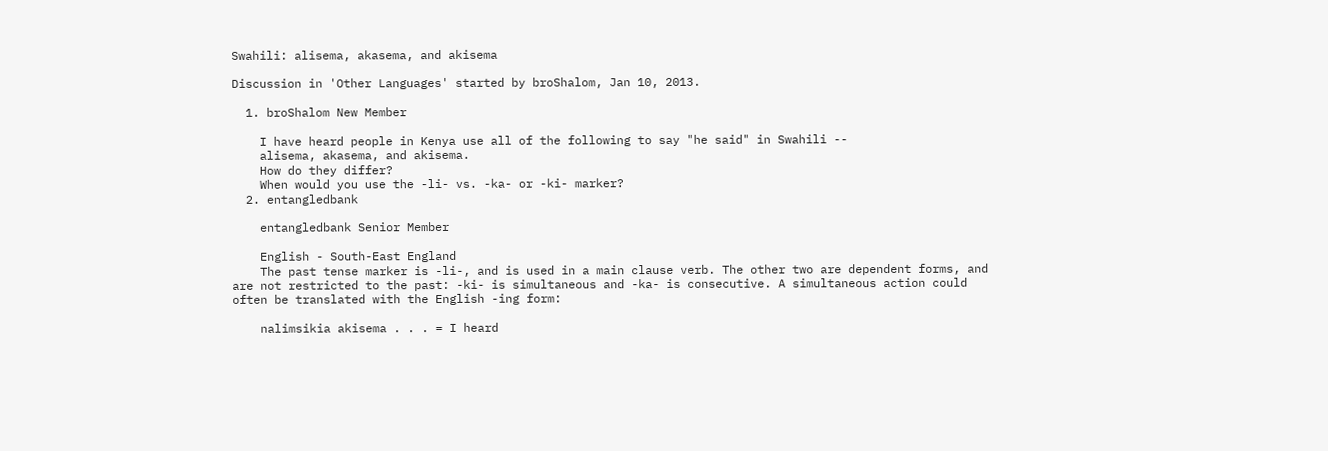Swahili: alisema, akasema, and akisema

Discussion in 'Other Languages' started by broShalom, Jan 10, 2013.

  1. broShalom New Member

    I have heard people in Kenya use all of the following to say "he said" in Swahili --
    alisema, akasema, and akisema.
    How do they differ?
    When would you use the -li- vs. -ka- or -ki- marker?
  2. entangledbank

    entangledbank Senior Member

    English - South-East England
    The past tense marker is -li-, and is used in a main clause verb. The other two are dependent forms, and are not restricted to the past: -ki- is simultaneous and -ka- is consecutive. A simultaneous action could often be translated with the English -ing form:

    nalimsikia akisema . . . = I heard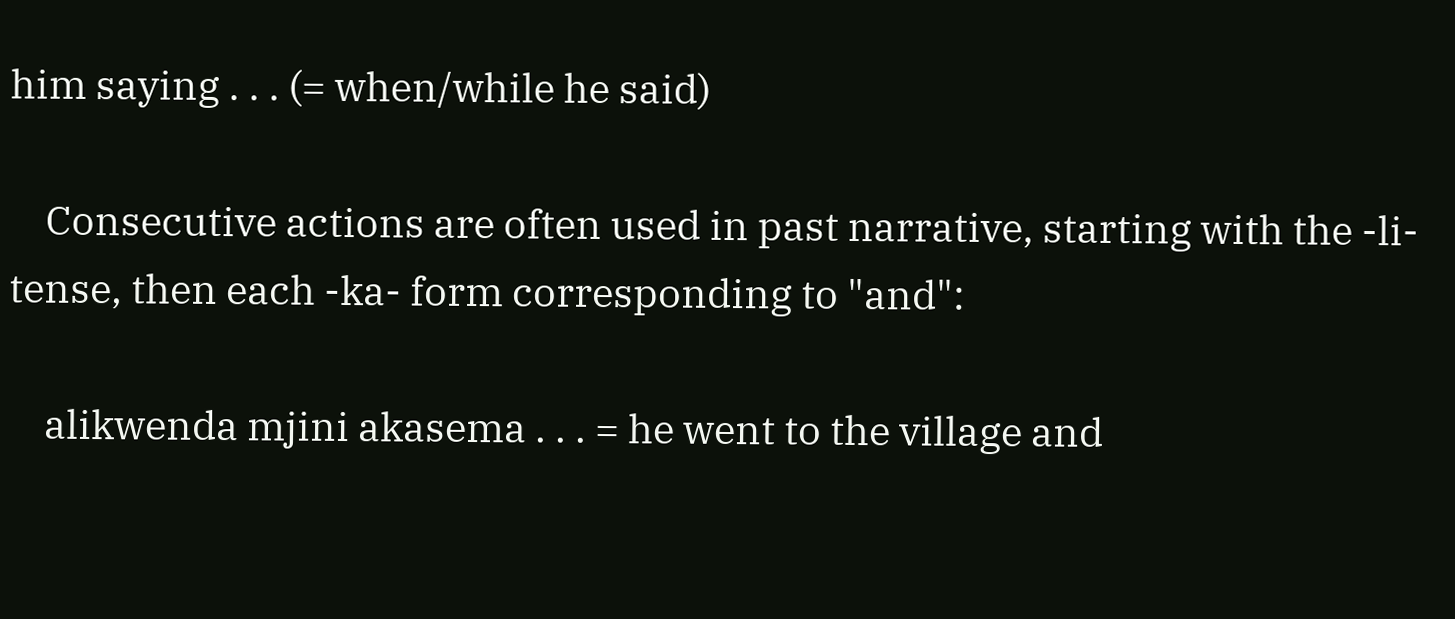him saying . . . (= when/while he said)

    Consecutive actions are often used in past narrative, starting with the -li- tense, then each -ka- form corresponding to "and":

    alikwenda mjini akasema . . . = he went to the village and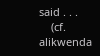said . . .
    (cf. alikwenda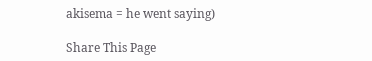akisema = he went saying)

Share This Page